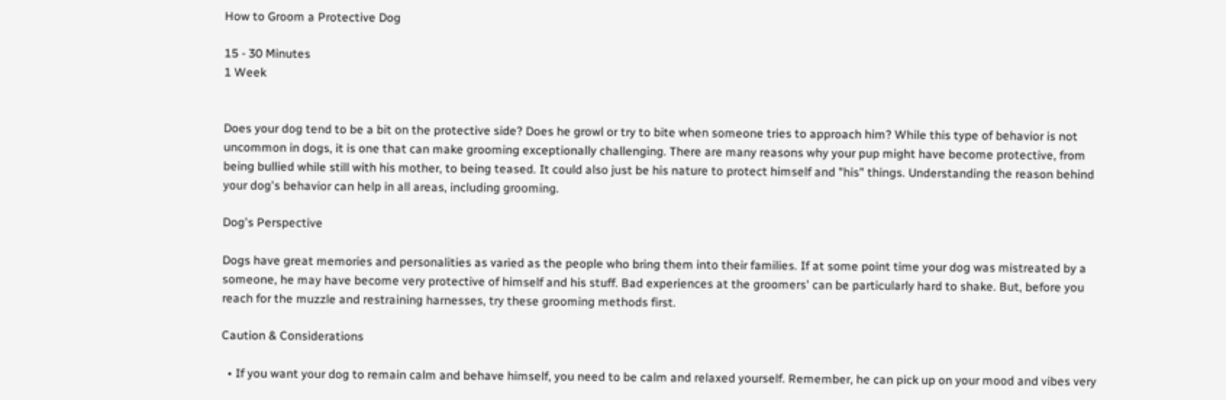How to Groom a Protective Dog

15 - 30 Minutes
1 Week


Does your dog tend to be a bit on the protective side? Does he growl or try to bite when someone tries to approach him? While this type of behavior is not uncommon in dogs, it is one that can make grooming exceptionally challenging. There are many reasons why your pup might have become protective, from being bullied while still with his mother, to being teased. It could also just be his nature to protect himself and "his" things. Understanding the reason behind your dog's behavior can help in all areas, including grooming.

Dog's Perspective

Dogs have great memories and personalities as varied as the people who bring them into their families. If at some point time your dog was mistreated by a someone, he may have become very protective of himself and his stuff. Bad experiences at the groomers' can be particularly hard to shake. But, before you reach for the muzzle and restraining harnesses, try these grooming methods first.

Caution & Considerations

  • If you want your dog to remain calm and behave himself, you need to be calm and relaxed yourself. Remember, he can pick up on your mood and vibes very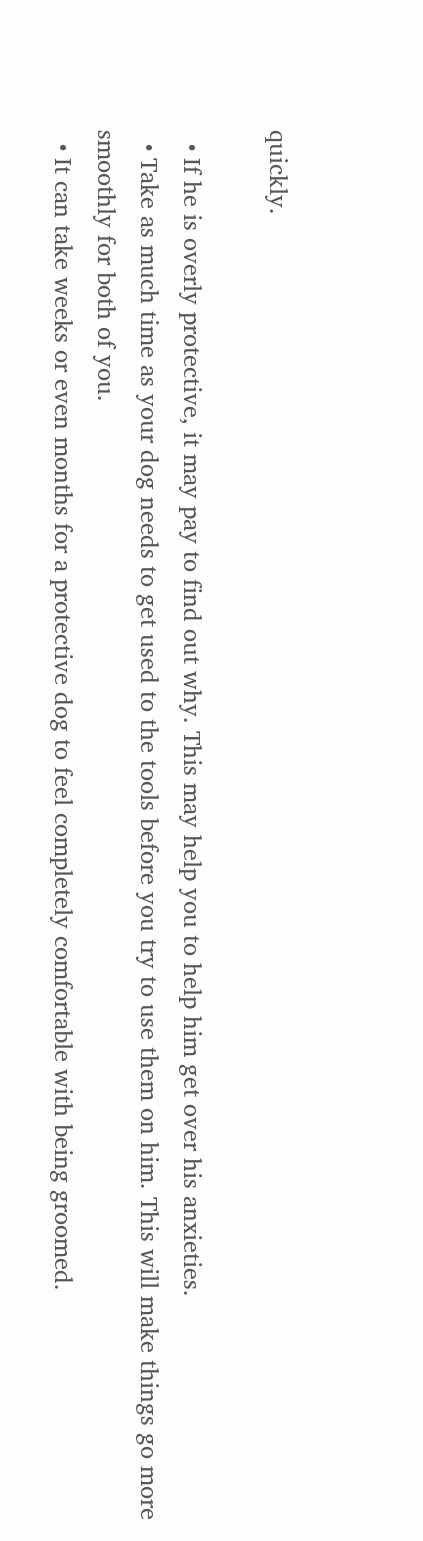quickly.

  • If he is overly protective, it may pay to find out why. This may help you to help him get over his anxieties.
  • Take as much time as your dog needs to get used to the tools before you try to use them on him. This will make things go more smoothly for both of you.
  • It can take weeks or even months for a protective dog to feel completely comfortable with being groomed.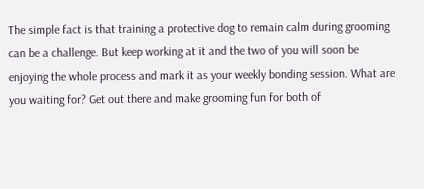The simple fact is that training a protective dog to remain calm during grooming can be a challenge. But keep working at it and the two of you will soon be enjoying the whole process and mark it as your weekly bonding session. What are you waiting for? Get out there and make grooming fun for both of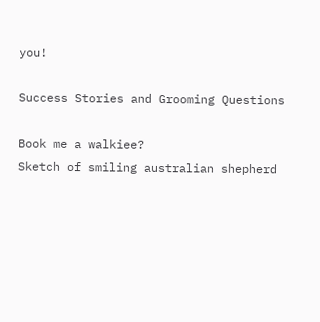you!

Success Stories and Grooming Questions

Book me a walkiee?
Sketch of smiling australian shepherd